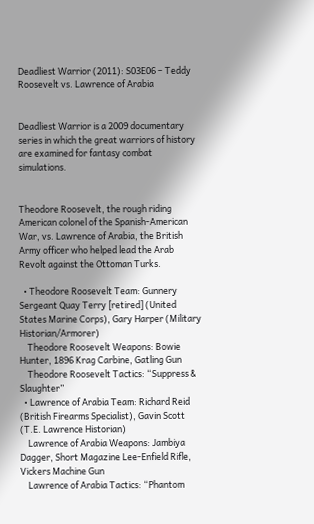Deadliest Warrior (2011): S03E06 – Teddy Roosevelt vs. Lawrence of Arabia


Deadliest Warrior is a 2009 documentary series in which the great warriors of history are examined for fantasy combat simulations.


Theodore Roosevelt, the rough riding American colonel of the Spanish-American War, vs. Lawrence of Arabia, the British Army officer who helped lead the Arab Revolt against the Ottoman Turks.

  • Theodore Roosevelt Team: Gunnery Sergeant Quay Terry [retired] (United States Marine Corps), Gary Harper (Military Historian/Armorer)
    Theodore Roosevelt Weapons: Bowie Hunter, 1896 Krag Carbine, Gatling Gun
    Theodore Roosevelt Tactics: “Suppress & Slaughter”
  • Lawrence of Arabia Team: Richard Reid (British Firearms Specialist), Gavin Scott (T.E. Lawrence Historian)
    Lawrence of Arabia Weapons: Jambiya Dagger, Short Magazine Lee-Enfield Rifle, Vickers Machine Gun
    Lawrence of Arabia Tactics: “Phantom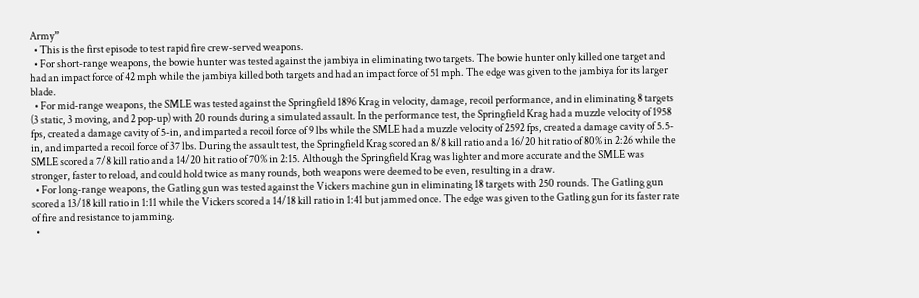Army”
  • This is the first episode to test rapid fire crew-served weapons.
  • For short-range weapons, the bowie hunter was tested against the jambiya in eliminating two targets. The bowie hunter only killed one target and had an impact force of 42 mph while the jambiya killed both targets and had an impact force of 51 mph. The edge was given to the jambiya for its larger blade.
  • For mid-range weapons, the SMLE was tested against the Springfield 1896 Krag in velocity, damage, recoil performance, and in eliminating 8 targets (3 static, 3 moving, and 2 pop-up) with 20 rounds during a simulated assault. In the performance test, the Springfield Krag had a muzzle velocity of 1958 fps, created a damage cavity of 5-in, and imparted a recoil force of 9 lbs while the SMLE had a muzzle velocity of 2592 fps, created a damage cavity of 5.5-in, and imparted a recoil force of 37 lbs. During the assault test, the Springfield Krag scored an 8/8 kill ratio and a 16/20 hit ratio of 80% in 2:26 while the SMLE scored a 7/8 kill ratio and a 14/20 hit ratio of 70% in 2:15. Although the Springfield Krag was lighter and more accurate and the SMLE was stronger, faster to reload, and could hold twice as many rounds, both weapons were deemed to be even, resulting in a draw.
  • For long-range weapons, the Gatling gun was tested against the Vickers machine gun in eliminating 18 targets with 250 rounds. The Gatling gun scored a 13/18 kill ratio in 1:11 while the Vickers scored a 14/18 kill ratio in 1:41 but jammed once. The edge was given to the Gatling gun for its faster rate of fire and resistance to jamming.
  •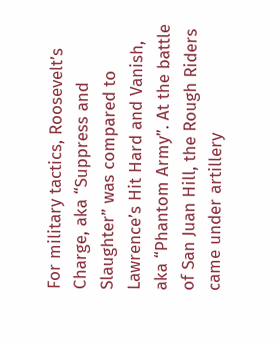For military tactics, Roosevelt’s Charge, aka “Suppress and Slaughter” was compared to Lawrence’s Hit Hard and Vanish, aka “Phantom Army”. At the battle of San Juan Hill, the Rough Riders came under artillery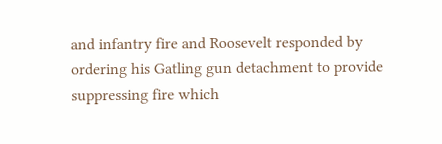and infantry fire and Roosevelt responded by ordering his Gatling gun detachment to provide suppressing fire which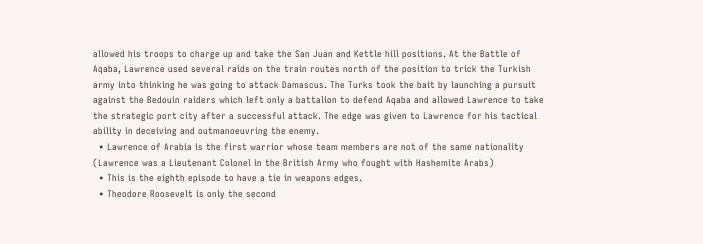allowed his troops to charge up and take the San Juan and Kettle hill positions. At the Battle of Aqaba, Lawrence used several raids on the train routes north of the position to trick the Turkish army into thinking he was going to attack Damascus. The Turks took the bait by launching a pursuit against the Bedouin raiders which left only a battalion to defend Aqaba and allowed Lawrence to take the strategic port city after a successful attack. The edge was given to Lawrence for his tactical ability in deceiving and outmanoeuvring the enemy.
  • Lawrence of Arabia is the first warrior whose team members are not of the same nationality (Lawrence was a Lieutenant Colonel in the British Army who fought with Hashemite Arabs)
  • This is the eighth episode to have a tie in weapons edges.
  • Theodore Roosevelt is only the second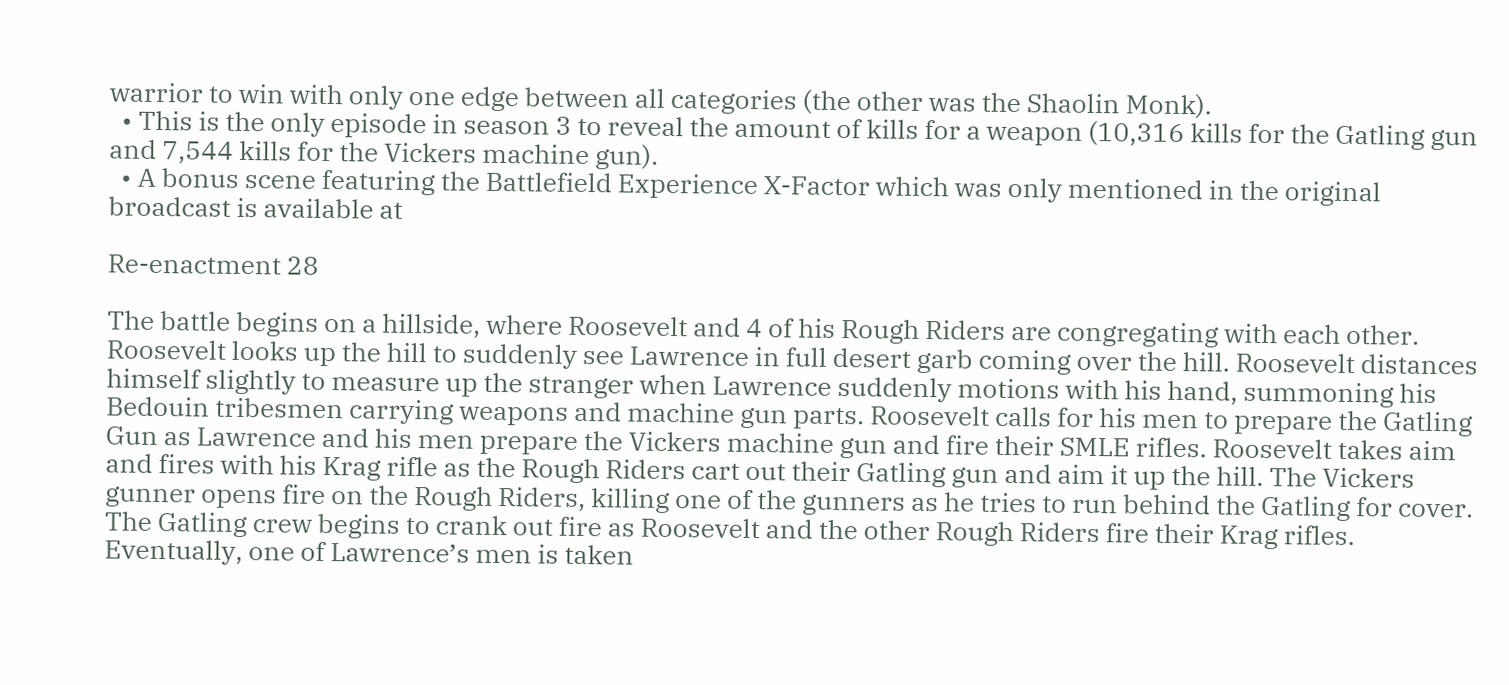warrior to win with only one edge between all categories (the other was the Shaolin Monk).
  • This is the only episode in season 3 to reveal the amount of kills for a weapon (10,316 kills for the Gatling gun and 7,544 kills for the Vickers machine gun).
  • A bonus scene featuring the Battlefield Experience X-Factor which was only mentioned in the original broadcast is available at

Re-enactment 28

The battle begins on a hillside, where Roosevelt and 4 of his Rough Riders are congregating with each other. Roosevelt looks up the hill to suddenly see Lawrence in full desert garb coming over the hill. Roosevelt distances himself slightly to measure up the stranger when Lawrence suddenly motions with his hand, summoning his Bedouin tribesmen carrying weapons and machine gun parts. Roosevelt calls for his men to prepare the Gatling Gun as Lawrence and his men prepare the Vickers machine gun and fire their SMLE rifles. Roosevelt takes aim and fires with his Krag rifle as the Rough Riders cart out their Gatling gun and aim it up the hill. The Vickers gunner opens fire on the Rough Riders, killing one of the gunners as he tries to run behind the Gatling for cover. The Gatling crew begins to crank out fire as Roosevelt and the other Rough Riders fire their Krag rifles. Eventually, one of Lawrence’s men is taken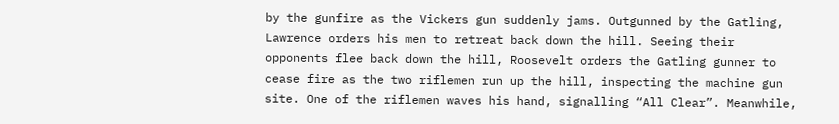by the gunfire as the Vickers gun suddenly jams. Outgunned by the Gatling, Lawrence orders his men to retreat back down the hill. Seeing their opponents flee back down the hill, Roosevelt orders the Gatling gunner to cease fire as the two riflemen run up the hill, inspecting the machine gun site. One of the riflemen waves his hand, signalling “All Clear”. Meanwhile,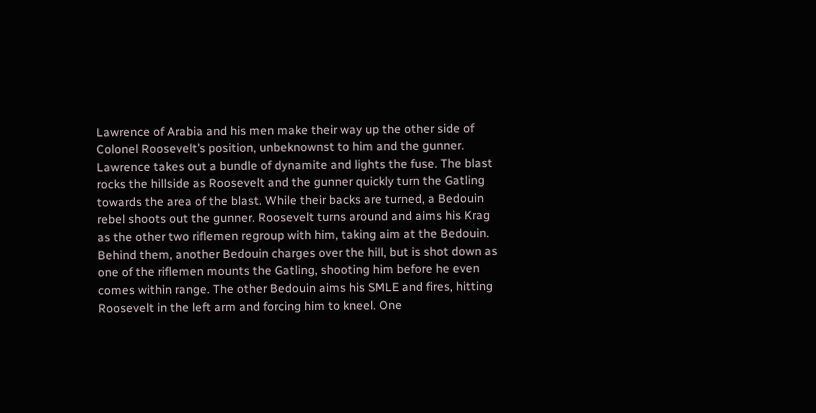Lawrence of Arabia and his men make their way up the other side of Colonel Roosevelt’s position, unbeknownst to him and the gunner. Lawrence takes out a bundle of dynamite and lights the fuse. The blast rocks the hillside as Roosevelt and the gunner quickly turn the Gatling towards the area of the blast. While their backs are turned, a Bedouin rebel shoots out the gunner. Roosevelt turns around and aims his Krag as the other two riflemen regroup with him, taking aim at the Bedouin. Behind them, another Bedouin charges over the hill, but is shot down as one of the riflemen mounts the Gatling, shooting him before he even comes within range. The other Bedouin aims his SMLE and fires, hitting Roosevelt in the left arm and forcing him to kneel. One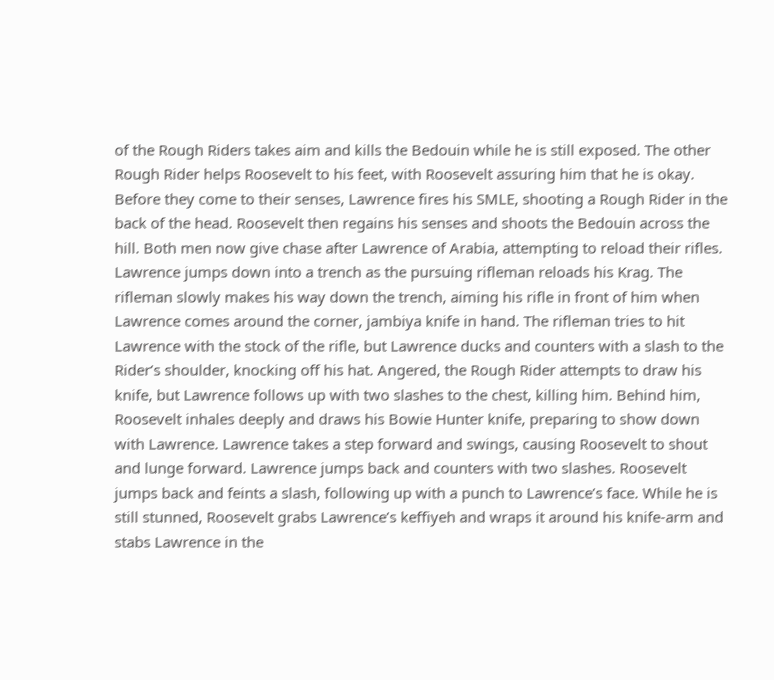of the Rough Riders takes aim and kills the Bedouin while he is still exposed. The other Rough Rider helps Roosevelt to his feet, with Roosevelt assuring him that he is okay. Before they come to their senses, Lawrence fires his SMLE, shooting a Rough Rider in the back of the head. Roosevelt then regains his senses and shoots the Bedouin across the hill. Both men now give chase after Lawrence of Arabia, attempting to reload their rifles. Lawrence jumps down into a trench as the pursuing rifleman reloads his Krag. The rifleman slowly makes his way down the trench, aiming his rifle in front of him when Lawrence comes around the corner, jambiya knife in hand. The rifleman tries to hit Lawrence with the stock of the rifle, but Lawrence ducks and counters with a slash to the Rider’s shoulder, knocking off his hat. Angered, the Rough Rider attempts to draw his knife, but Lawrence follows up with two slashes to the chest, killing him. Behind him, Roosevelt inhales deeply and draws his Bowie Hunter knife, preparing to show down with Lawrence. Lawrence takes a step forward and swings, causing Roosevelt to shout and lunge forward. Lawrence jumps back and counters with two slashes. Roosevelt jumps back and feints a slash, following up with a punch to Lawrence’s face. While he is still stunned, Roosevelt grabs Lawrence’s keffiyeh and wraps it around his knife-arm and stabs Lawrence in the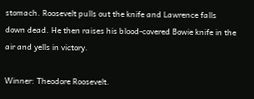stomach. Roosevelt pulls out the knife and Lawrence falls down dead. He then raises his blood-covered Bowie knife in the air and yells in victory.

Winner: Theodore Roosevelt.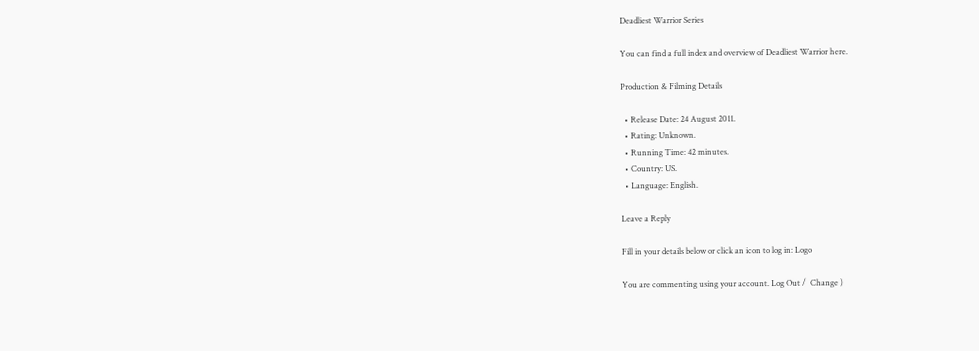Deadliest Warrior Series

You can find a full index and overview of Deadliest Warrior here.

Production & Filming Details

  • Release Date: 24 August 2011.
  • Rating: Unknown.
  • Running Time: 42 minutes.
  • Country: US.
  • Language: English.

Leave a Reply

Fill in your details below or click an icon to log in: Logo

You are commenting using your account. Log Out /  Change )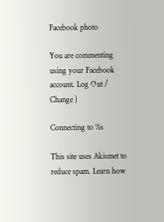Facebook photo

You are commenting using your Facebook account. Log Out /  Change )

Connecting to %s

This site uses Akismet to reduce spam. Learn how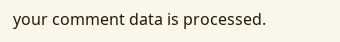your comment data is processed.